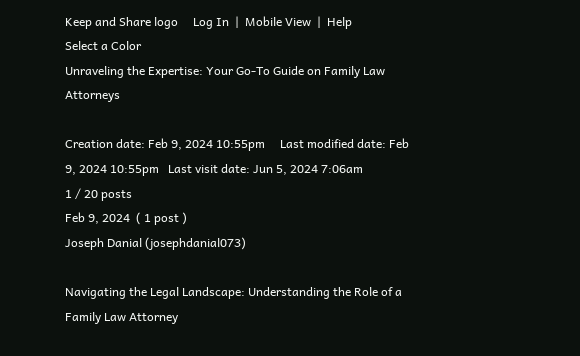Keep and Share logo     Log In  |  Mobile View  |  Help
Select a Color
Unraveling the Expertise: Your Go-To Guide on Family Law Attorneys

Creation date: Feb 9, 2024 10:55pm     Last modified date: Feb 9, 2024 10:55pm   Last visit date: Jun 5, 2024 7:06am
1 / 20 posts
Feb 9, 2024  ( 1 post )
Joseph Danial (josephdanial073)

Navigating the Legal Landscape: Understanding the Role of a Family Law Attorney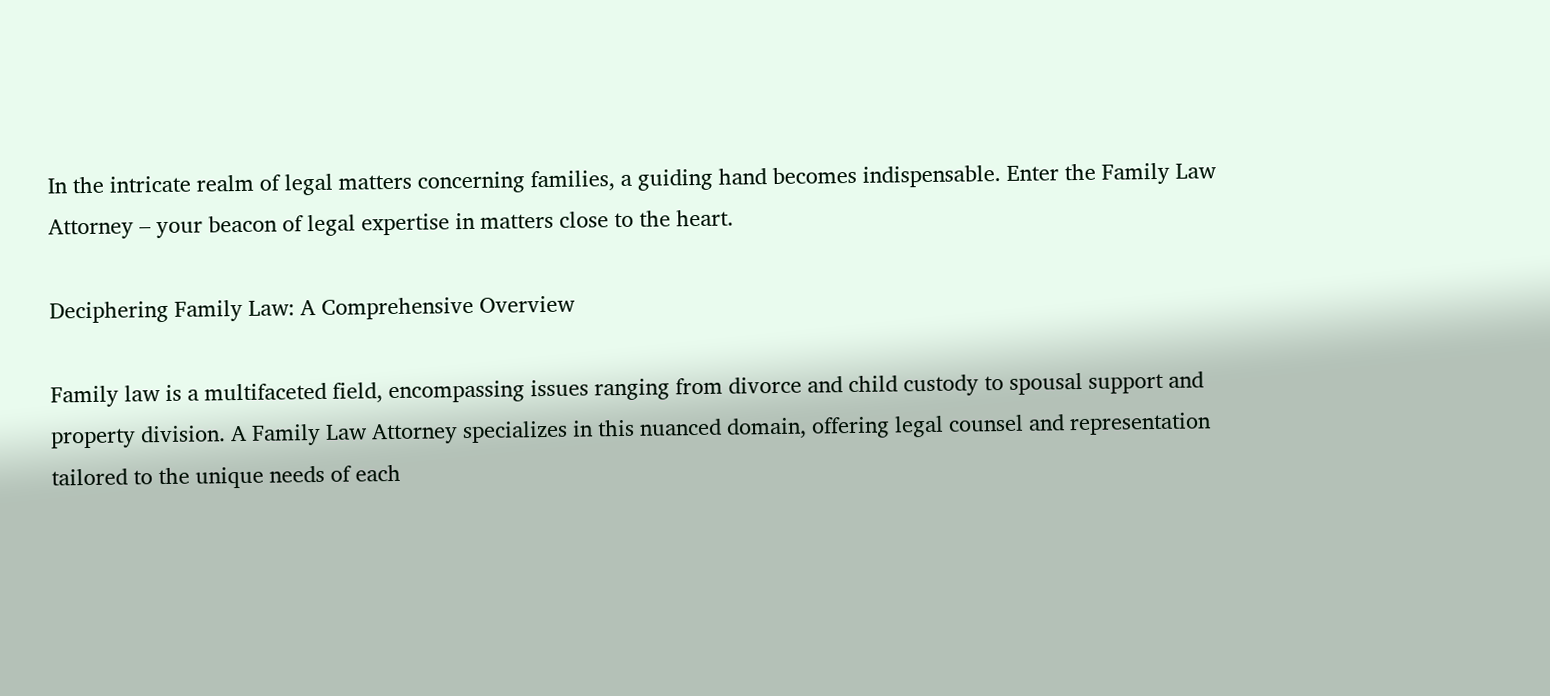In the intricate realm of legal matters concerning families, a guiding hand becomes indispensable. Enter the Family Law Attorney – your beacon of legal expertise in matters close to the heart.

Deciphering Family Law: A Comprehensive Overview

Family law is a multifaceted field, encompassing issues ranging from divorce and child custody to spousal support and property division. A Family Law Attorney specializes in this nuanced domain, offering legal counsel and representation tailored to the unique needs of each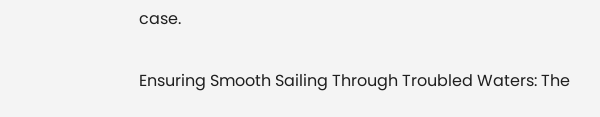case.

Ensuring Smooth Sailing Through Troubled Waters: The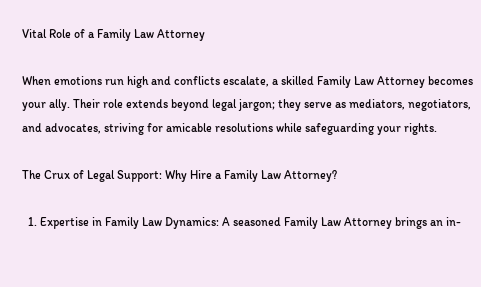Vital Role of a Family Law Attorney

When emotions run high and conflicts escalate, a skilled Family Law Attorney becomes your ally. Their role extends beyond legal jargon; they serve as mediators, negotiators, and advocates, striving for amicable resolutions while safeguarding your rights.

The Crux of Legal Support: Why Hire a Family Law Attorney?

  1. Expertise in Family Law Dynamics: A seasoned Family Law Attorney brings an in-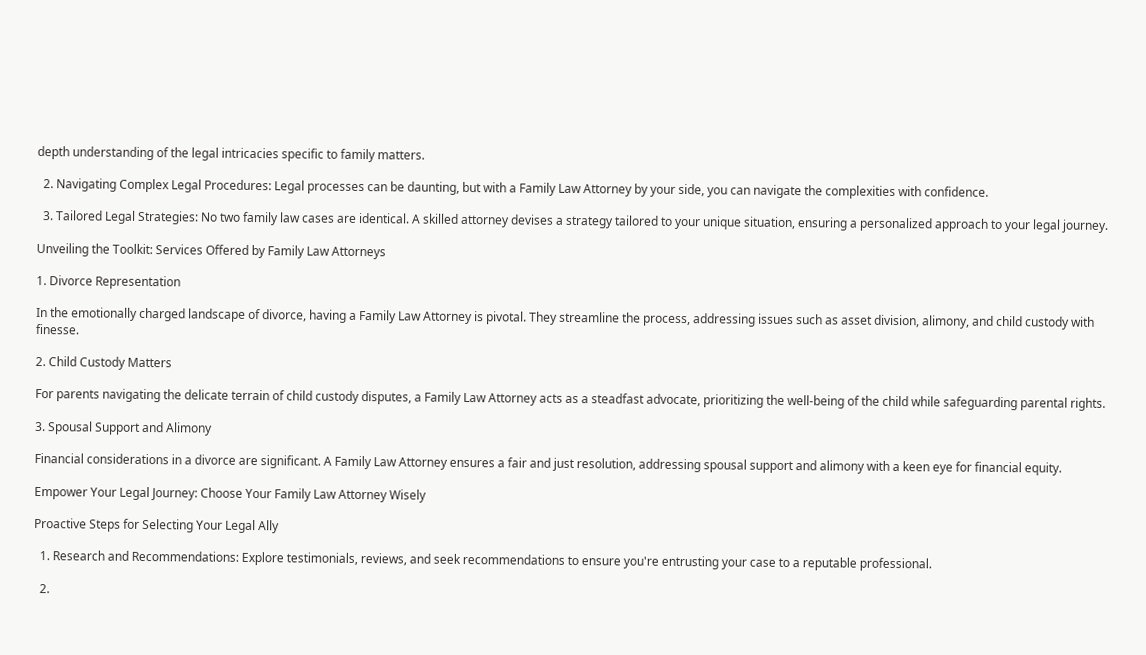depth understanding of the legal intricacies specific to family matters.

  2. Navigating Complex Legal Procedures: Legal processes can be daunting, but with a Family Law Attorney by your side, you can navigate the complexities with confidence.

  3. Tailored Legal Strategies: No two family law cases are identical. A skilled attorney devises a strategy tailored to your unique situation, ensuring a personalized approach to your legal journey.

Unveiling the Toolkit: Services Offered by Family Law Attorneys

1. Divorce Representation

In the emotionally charged landscape of divorce, having a Family Law Attorney is pivotal. They streamline the process, addressing issues such as asset division, alimony, and child custody with finesse.

2. Child Custody Matters

For parents navigating the delicate terrain of child custody disputes, a Family Law Attorney acts as a steadfast advocate, prioritizing the well-being of the child while safeguarding parental rights.

3. Spousal Support and Alimony

Financial considerations in a divorce are significant. A Family Law Attorney ensures a fair and just resolution, addressing spousal support and alimony with a keen eye for financial equity.

Empower Your Legal Journey: Choose Your Family Law Attorney Wisely

Proactive Steps for Selecting Your Legal Ally

  1. Research and Recommendations: Explore testimonials, reviews, and seek recommendations to ensure you're entrusting your case to a reputable professional.

  2.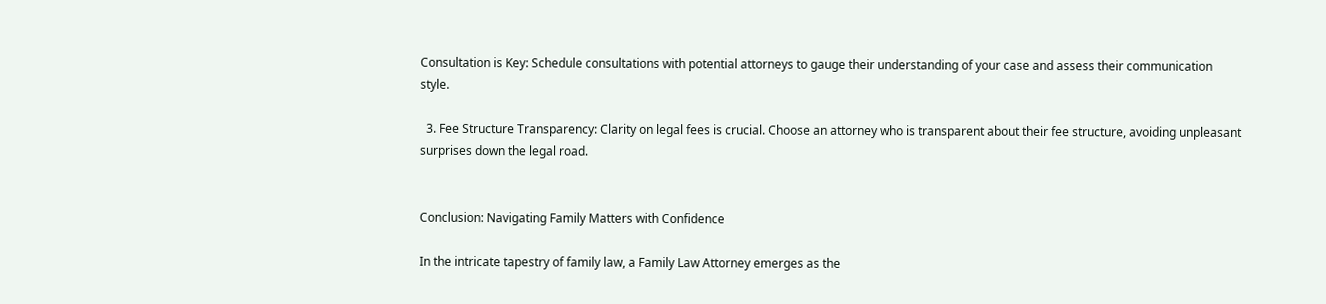Consultation is Key: Schedule consultations with potential attorneys to gauge their understanding of your case and assess their communication style.

  3. Fee Structure Transparency: Clarity on legal fees is crucial. Choose an attorney who is transparent about their fee structure, avoiding unpleasant surprises down the legal road.


Conclusion: Navigating Family Matters with Confidence

In the intricate tapestry of family law, a Family Law Attorney emerges as the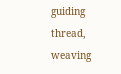guiding thread, weaving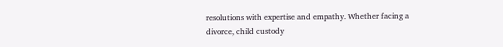resolutions with expertise and empathy. Whether facing a divorce, child custody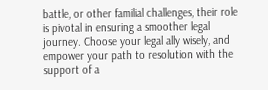battle, or other familial challenges, their role is pivotal in ensuring a smoother legal journey. Choose your legal ally wisely, and empower your path to resolution with the support of a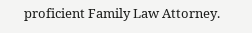proficient Family Law Attorney.